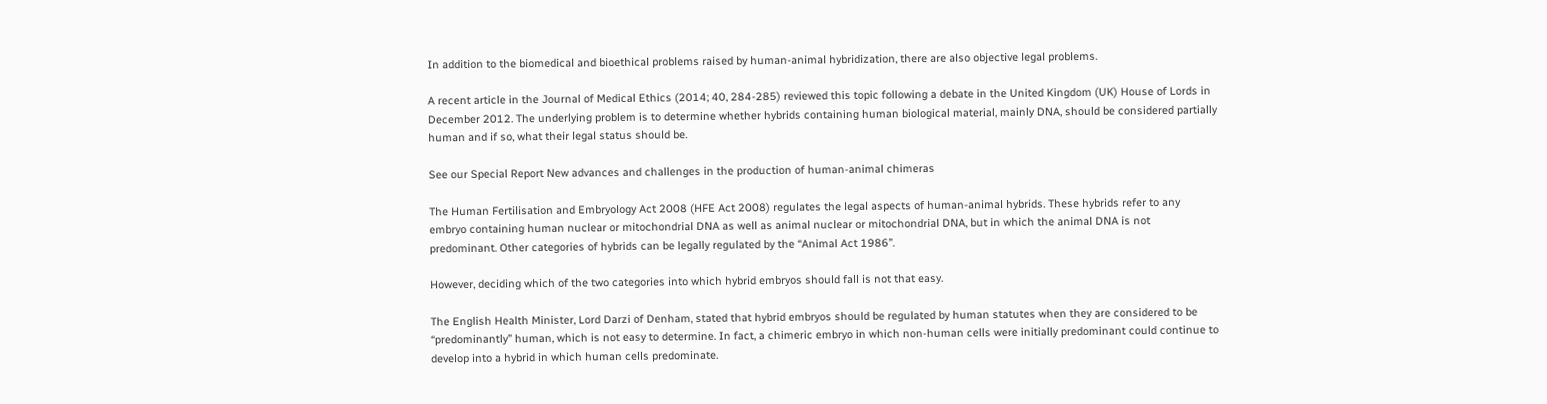In addition to the biomedical and bioethical problems raised by human-animal hybridization, there are also objective legal problems.

A recent article in the Journal of Medical Ethics (2014; 40, 284-285) reviewed this topic following a debate in the United Kingdom (UK) House of Lords in December 2012. The underlying problem is to determine whether hybrids containing human biological material, mainly DNA, should be considered partially human and if so, what their legal status should be.

See our Special Report New advances and challenges in the production of human-animal chimeras

The Human Fertilisation and Embryology Act 2008 (HFE Act 2008) regulates the legal aspects of human-animal hybrids. These hybrids refer to any embryo containing human nuclear or mitochondrial DNA as well as animal nuclear or mitochondrial DNA, but in which the animal DNA is not predominant. Other categories of hybrids can be legally regulated by the “Animal Act 1986”.

However, deciding which of the two categories into which hybrid embryos should fall is not that easy.

The English Health Minister, Lord Darzi of Denham, stated that hybrid embryos should be regulated by human statutes when they are considered to be “predominantly” human, which is not easy to determine. In fact, a chimeric embryo in which non-human cells were initially predominant could continue to develop into a hybrid in which human cells predominate.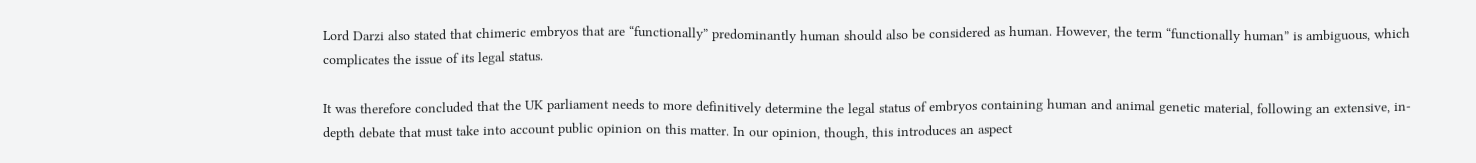Lord Darzi also stated that chimeric embryos that are “functionally” predominantly human should also be considered as human. However, the term “functionally human” is ambiguous, which complicates the issue of its legal status.

It was therefore concluded that the UK parliament needs to more definitively determine the legal status of embryos containing human and animal genetic material, following an extensive, in-depth debate that must take into account public opinion on this matter. In our opinion, though, this introduces an aspect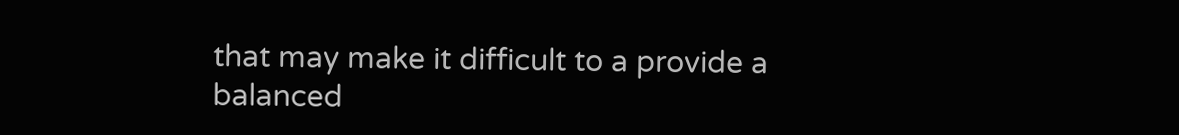that may make it difficult to a provide a balanced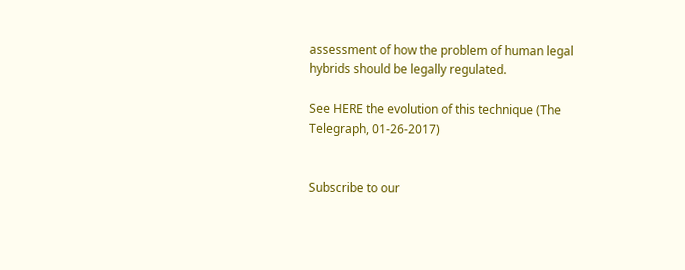assessment of how the problem of human legal hybrids should be legally regulated.

See HERE the evolution of this technique (The Telegraph, 01-26-2017)


Subscribe to our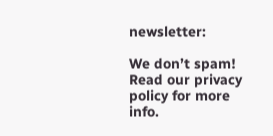newsletter:

We don’t spam! Read our privacy policy for more info.